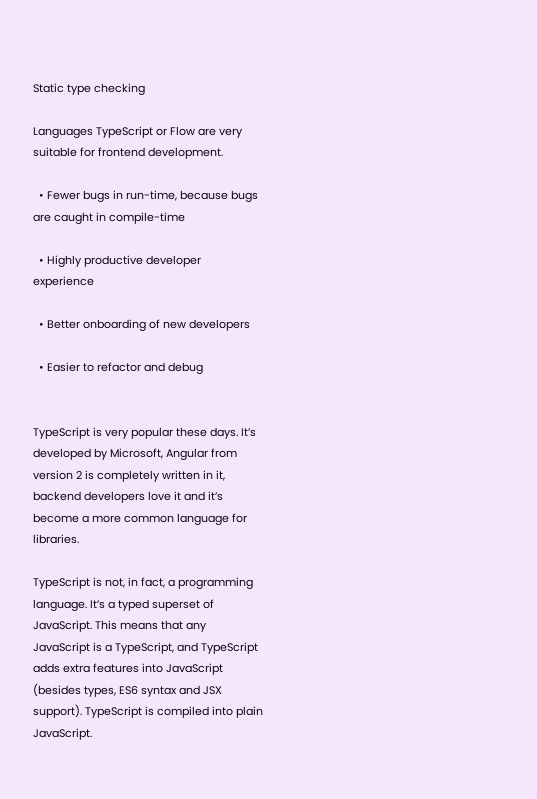Static type checking

Languages TypeScript or Flow are very suitable for frontend development.

  • Fewer bugs in run-time, because bugs are caught in compile-time

  • Highly productive developer experience

  • Better onboarding of new developers

  • Easier to refactor and debug


TypeScript is very popular these days. It’s developed by Microsoft, Angular from version 2 is completely written in it, backend developers love it and it’s become a more common language for libraries.

TypeScript is not, in fact, a programming language. It’s a typed superset of JavaScript. This means that any JavaScript is a TypeScript, and TypeScript adds extra features into JavaScript (besides types, ES6 syntax and JSX support). TypeScript is compiled into plain JavaScript.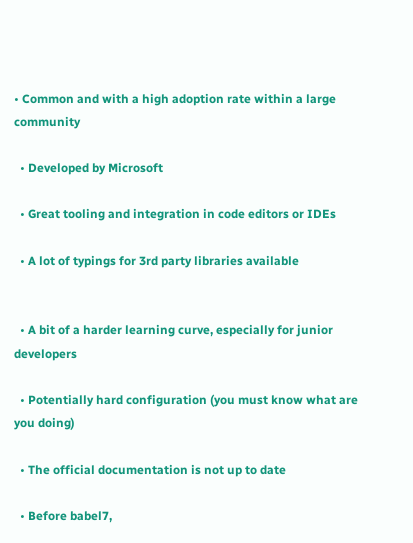• Common and with a high adoption rate within a large community

  • Developed by Microsoft

  • Great tooling and integration in code editors or IDEs

  • A lot of typings for 3rd party libraries available


  • A bit of a harder learning curve, especially for junior developers

  • Potentially hard configuration (you must know what are you doing)

  • The official documentation is not up to date

  • Before babel7,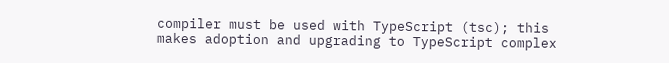compiler must be used with TypeScript (tsc); this makes adoption and upgrading to TypeScript complex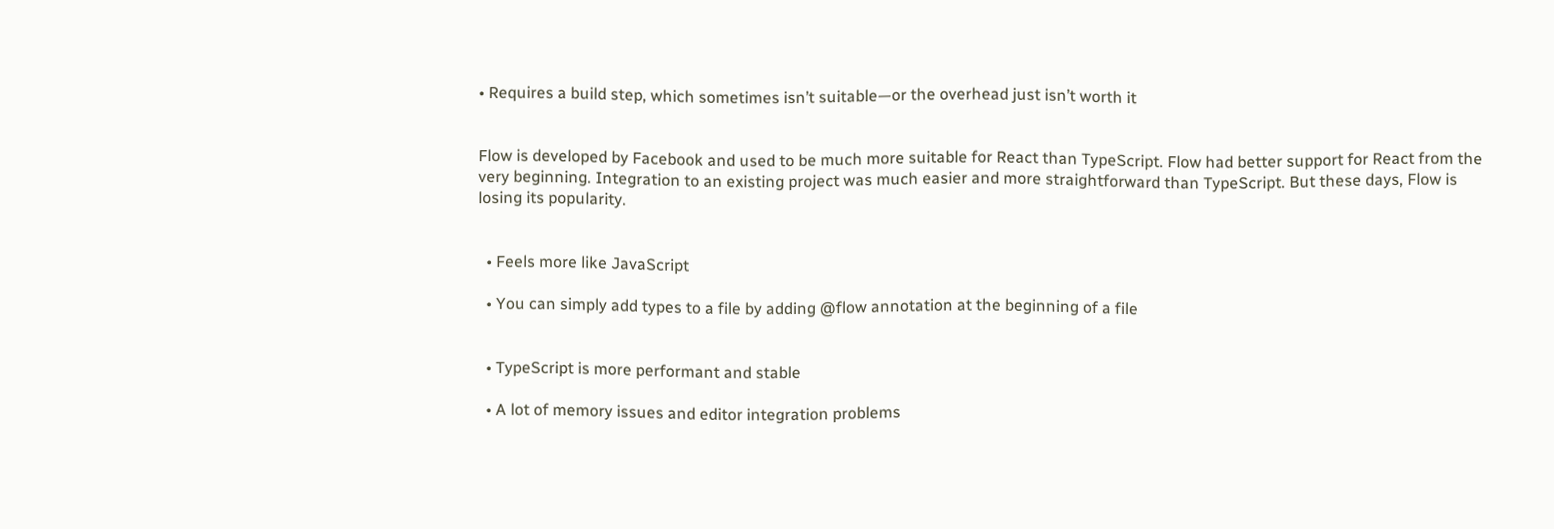• Requires a build step, which sometimes isn’t suitable—or the overhead just isn’t worth it


Flow is developed by Facebook and used to be much more suitable for React than TypeScript. Flow had better support for React from the very beginning. Integration to an existing project was much easier and more straightforward than TypeScript. But these days, Flow is losing its popularity.


  • Feels more like JavaScript

  • You can simply add types to a file by adding @flow annotation at the beginning of a file


  • TypeScript is more performant and stable

  • A lot of memory issues and editor integration problems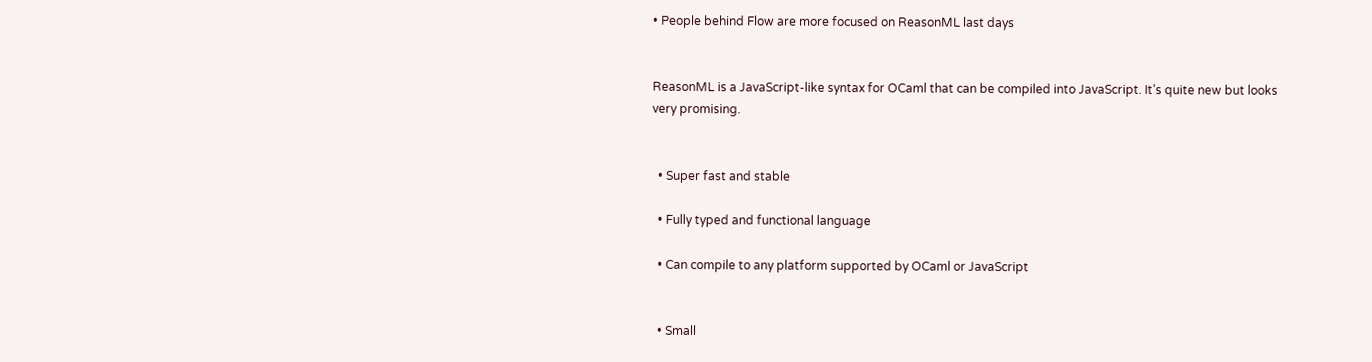• People behind Flow are more focused on ReasonML last days


ReasonML is a JavaScript-like syntax for OCaml that can be compiled into JavaScript. It’s quite new but looks very promising.


  • Super fast and stable

  • Fully typed and functional language

  • Can compile to any platform supported by OCaml or JavaScript


  • Small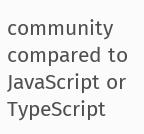community compared to JavaScript or TypeScript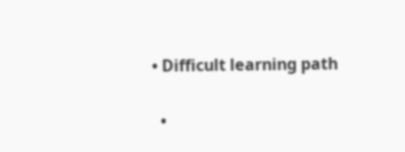• Difficult learning path

  •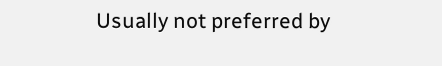Usually not preferred by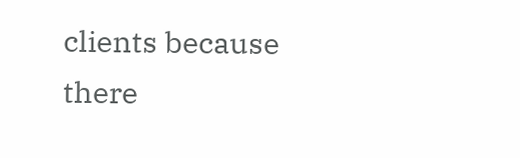clients because there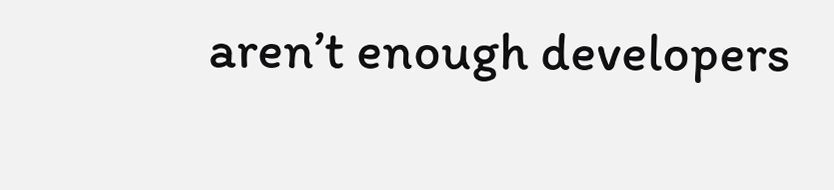aren’t enough developers